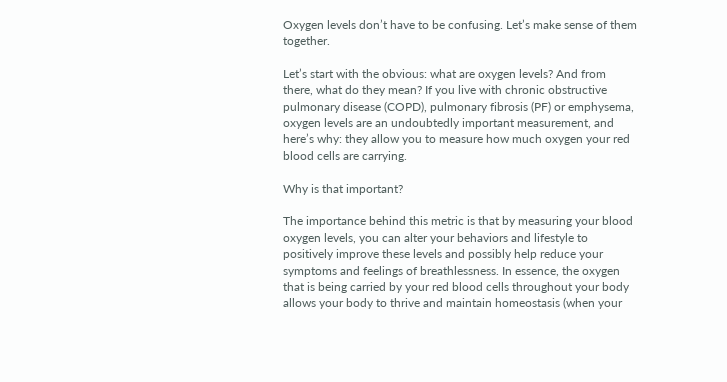Oxygen levels don’t have to be confusing. Let’s make sense of them together.

Let’s start with the obvious: what are oxygen levels? And from there, what do they mean? If you live with chronic obstructive pulmonary disease (COPD), pulmonary fibrosis (PF) or emphysema, oxygen levels are an undoubtedly important measurement, and here’s why: they allow you to measure how much oxygen your red blood cells are carrying.

Why is that important?

The importance behind this metric is that by measuring your blood oxygen levels, you can alter your behaviors and lifestyle to positively improve these levels and possibly help reduce your symptoms and feelings of breathlessness. In essence, the oxygen that is being carried by your red blood cells throughout your body allows your body to thrive and maintain homeostasis (when your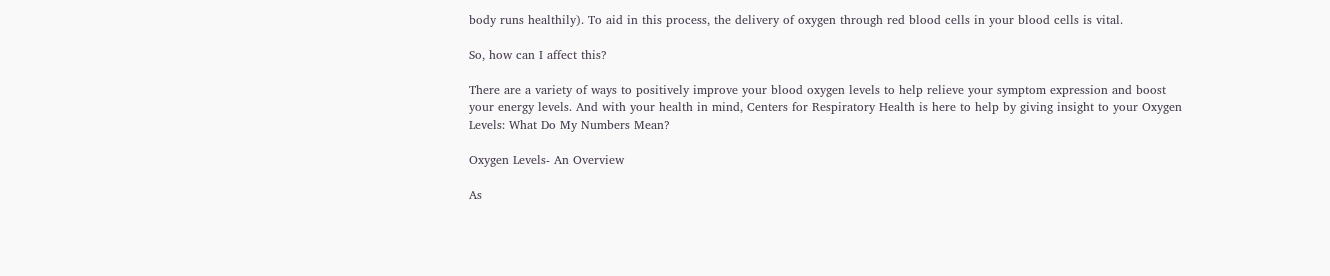body runs healthily). To aid in this process, the delivery of oxygen through red blood cells in your blood cells is vital.

So, how can I affect this?

There are a variety of ways to positively improve your blood oxygen levels to help relieve your symptom expression and boost your energy levels. And with your health in mind, Centers for Respiratory Health is here to help by giving insight to your Oxygen Levels: What Do My Numbers Mean?

Oxygen Levels- An Overview

As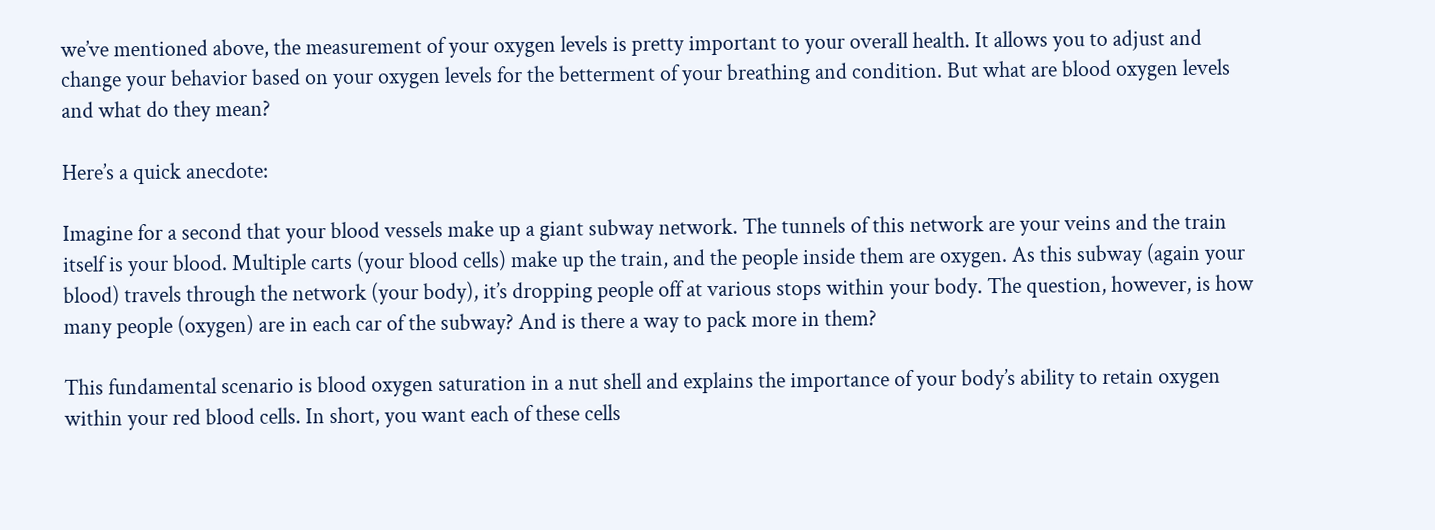we’ve mentioned above, the measurement of your oxygen levels is pretty important to your overall health. It allows you to adjust and change your behavior based on your oxygen levels for the betterment of your breathing and condition. But what are blood oxygen levels and what do they mean?

Here’s a quick anecdote:

Imagine for a second that your blood vessels make up a giant subway network. The tunnels of this network are your veins and the train itself is your blood. Multiple carts (your blood cells) make up the train, and the people inside them are oxygen. As this subway (again your blood) travels through the network (your body), it’s dropping people off at various stops within your body. The question, however, is how many people (oxygen) are in each car of the subway? And is there a way to pack more in them?

This fundamental scenario is blood oxygen saturation in a nut shell and explains the importance of your body’s ability to retain oxygen within your red blood cells. In short, you want each of these cells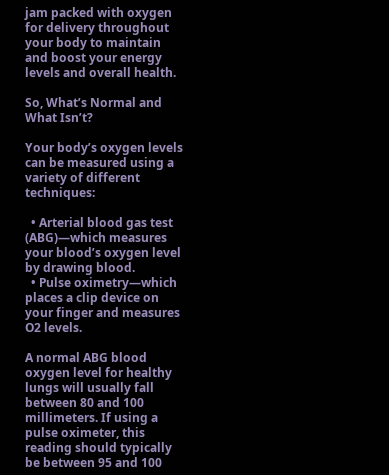jam packed with oxygen for delivery throughout your body to maintain and boost your energy levels and overall health.

So, What’s Normal and What Isn’t?

Your body’s oxygen levels can be measured using a variety of different techniques:

  • Arterial blood gas test (ABG)—which measures your blood’s oxygen level by drawing blood.
  • Pulse oximetry—which places a clip device on your finger and measures O2 levels.

A normal ABG blood oxygen level for healthy lungs will usually fall between 80 and 100 millimeters. If using a pulse oximeter, this reading should typically be between 95 and 100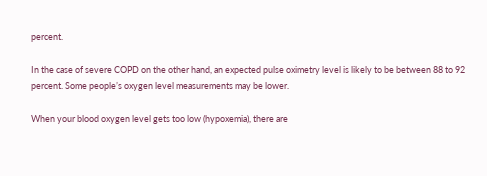percent.

In the case of severe COPD on the other hand, an expected pulse oximetry level is likely to be between 88 to 92 percent. Some people’s oxygen level measurements may be lower.

When your blood oxygen level gets too low (hypoxemia), there are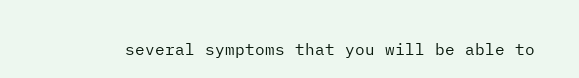several symptoms that you will be able to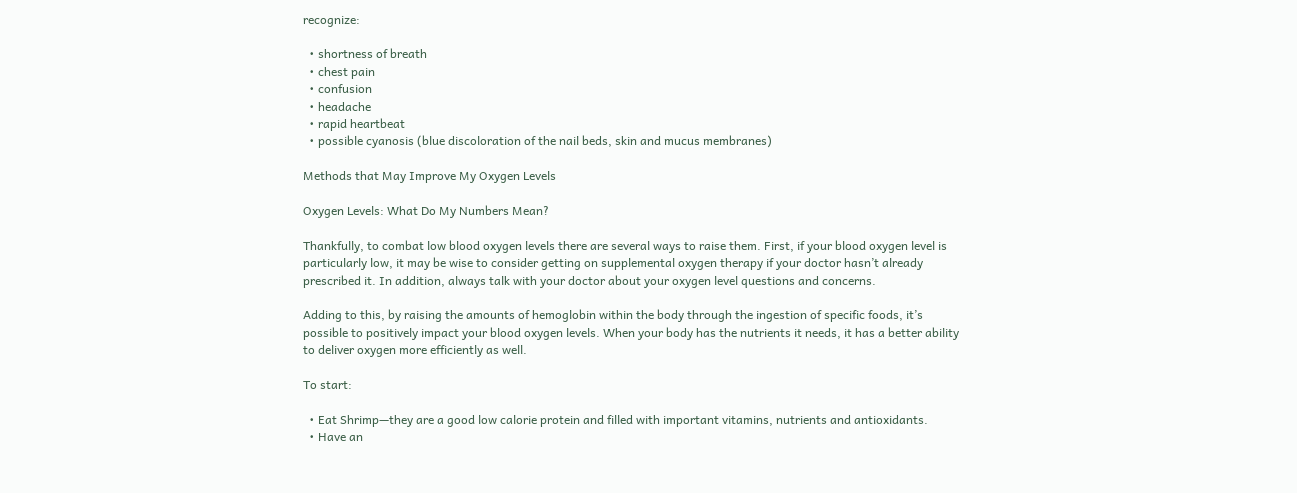recognize:

  • shortness of breath
  • chest pain
  • confusion
  • headache
  • rapid heartbeat
  • possible cyanosis (blue discoloration of the nail beds, skin and mucus membranes)

Methods that May Improve My Oxygen Levels

Oxygen Levels: What Do My Numbers Mean?

Thankfully, to combat low blood oxygen levels there are several ways to raise them. First, if your blood oxygen level is particularly low, it may be wise to consider getting on supplemental oxygen therapy if your doctor hasn’t already prescribed it. In addition, always talk with your doctor about your oxygen level questions and concerns.

Adding to this, by raising the amounts of hemoglobin within the body through the ingestion of specific foods, it’s possible to positively impact your blood oxygen levels. When your body has the nutrients it needs, it has a better ability to deliver oxygen more efficiently as well.

To start:

  • Eat Shrimp—they are a good low calorie protein and filled with important vitamins, nutrients and antioxidants.
  • Have an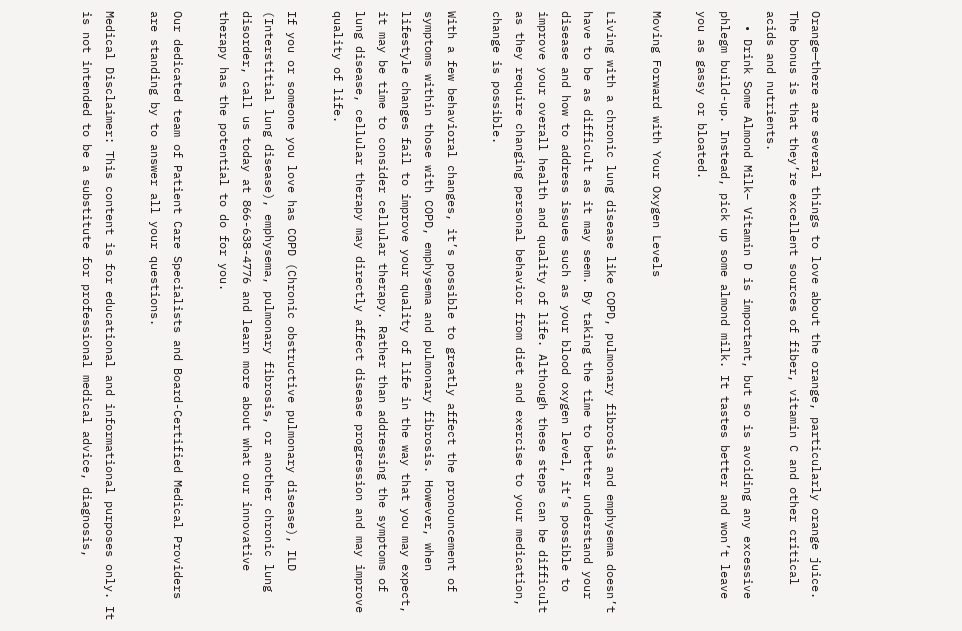Orange—there are several things to love about the orange, particularly orange juice. The bonus is that they’re excellent sources of fiber, vitamin C and other critical acids and nutrients.
  • Drink Some Almond Milk– Vitamin D is important, but so is avoiding any excessive phlegm build-up. Instead, pick up some almond milk. It tastes better and won’t leave you as gassy or bloated.

Moving Forward with Your Oxygen Levels

Living with a chronic lung disease like COPD, pulmonary fibrosis and emphysema doesn’t have to be as difficult as it may seem. By taking the time to better understand your disease and how to address issues such as your blood oxygen level, it’s possible to improve your overall health and quality of life. Although these steps can be difficult as they require changing personal behavior from diet and exercise to your medication, change is possible.

With a few behavioral changes, it’s possible to greatly affect the pronouncement of symptoms within those with COPD, emphysema and pulmonary fibrosis. However, when lifestyle changes fail to improve your quality of life in the way that you may expect, it may be time to consider cellular therapy. Rather than addressing the symptoms of lung disease, cellular therapy may directly affect disease progression and may improve quality of life.

If you or someone you love has COPD (Chronic obstructive pulmonary disease), ILD (Interstitial lung disease), emphysema, pulmonary fibrosis, or another chronic lung disorder, call us today at 866-638-4776 and learn more about what our innovative therapy has the potential to do for you.

Our dedicated team of Patient Care Specialists and Board-Certified Medical Providers are standing by to answer all your questions.

Medical Disclaimer: This content is for educational and informational purposes only. It is not intended to be a substitute for professional medical advice, diagnosis,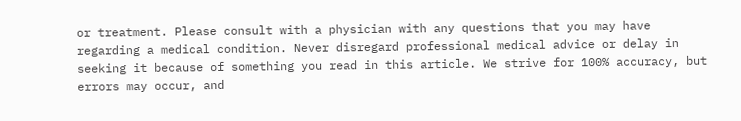or treatment. Please consult with a physician with any questions that you may have regarding a medical condition. Never disregard professional medical advice or delay in seeking it because of something you read in this article. We strive for 100% accuracy, but errors may occur, and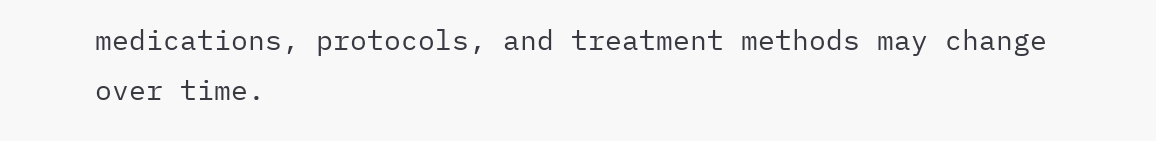medications, protocols, and treatment methods may change over time.